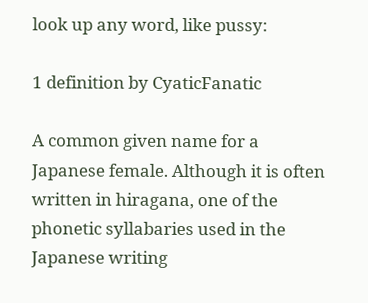look up any word, like pussy:

1 definition by CyaticFanatic

A common given name for a Japanese female. Although it is often written in hiragana, one of the phonetic syllabaries used in the Japanese writing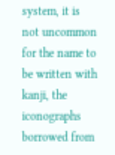system, it is not uncommon for the name to be written with kanji, the iconographs borrowed from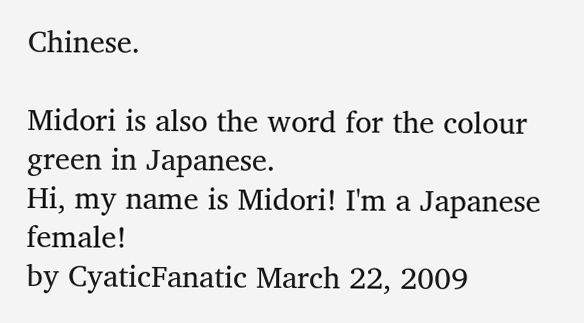Chinese.

Midori is also the word for the colour green in Japanese.
Hi, my name is Midori! I'm a Japanese female!
by CyaticFanatic March 22, 2009